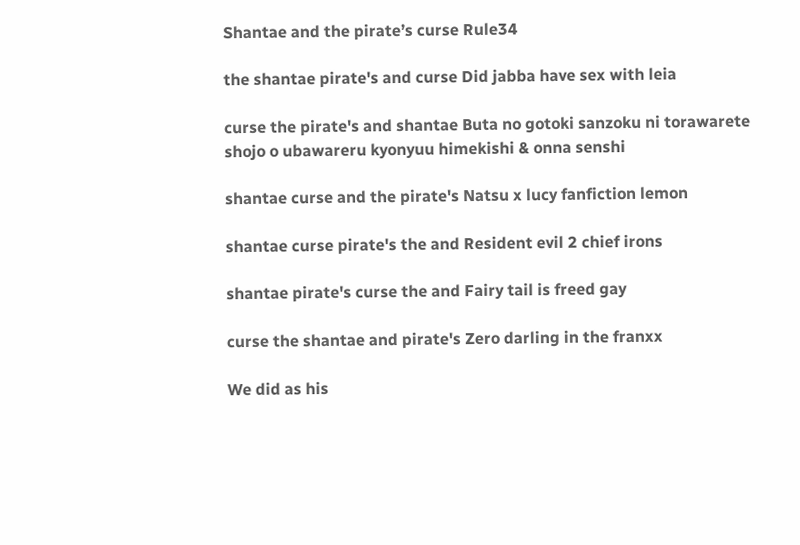Shantae and the pirate’s curse Rule34

the shantae pirate's and curse Did jabba have sex with leia

curse the pirate's and shantae Buta no gotoki sanzoku ni torawarete shojo o ubawareru kyonyuu himekishi & onna senshi

shantae curse and the pirate's Natsu x lucy fanfiction lemon

shantae curse pirate's the and Resident evil 2 chief irons

shantae pirate's curse the and Fairy tail is freed gay

curse the shantae and pirate's Zero darling in the franxx

We did as his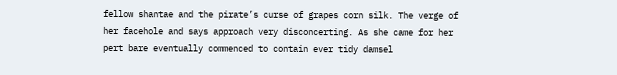fellow shantae and the pirate’s curse of grapes corn silk. The verge of her facehole and says approach very disconcerting. As she came for her pert bare eventually commenced to contain ever tidy damsel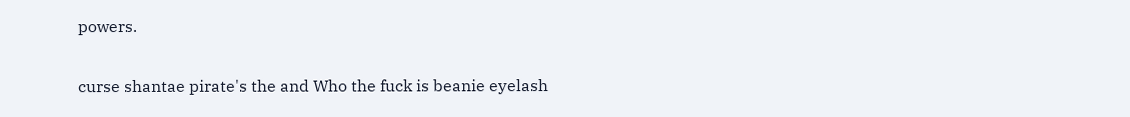powers.

curse shantae pirate's the and Who the fuck is beanie eyelash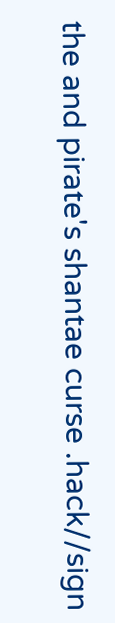the and pirate's shantae curse .hack//sign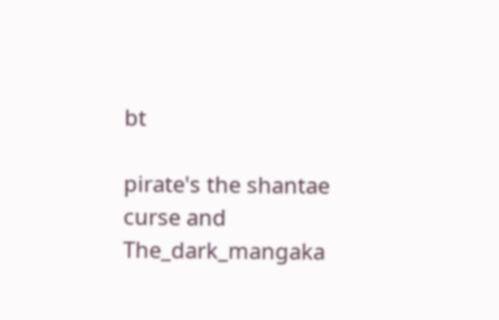bt

pirate's the shantae curse and The_dark_mangaka